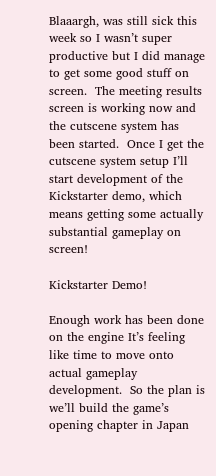Blaaargh, was still sick this week so I wasn’t super productive but I did manage to get some good stuff on screen.  The meeting results screen is working now and the cutscene system has been started.  Once I get the cutscene system setup I’ll start development of the Kickstarter demo, which means getting some actually substantial gameplay on screen!

Kickstarter Demo!

Enough work has been done on the engine It’s feeling like time to move onto actual gameplay development.  So the plan is we’ll build the game’s opening chapter in Japan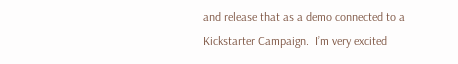and release that as a demo connected to a Kickstarter Campaign.  I’m very excited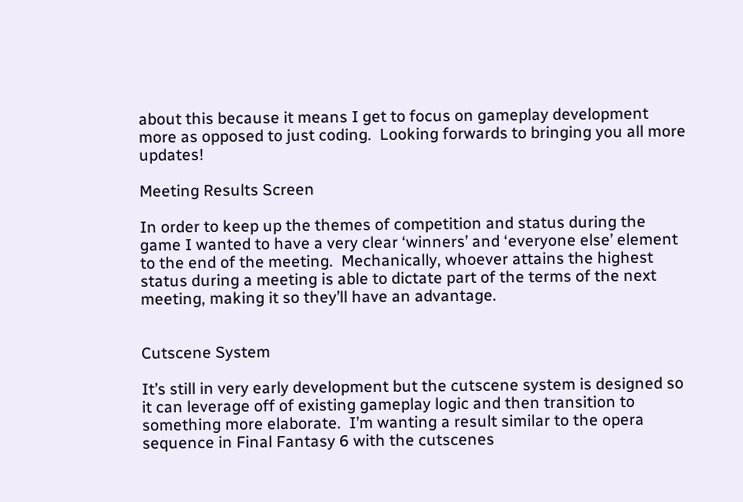about this because it means I get to focus on gameplay development more as opposed to just coding.  Looking forwards to bringing you all more updates!

Meeting Results Screen

In order to keep up the themes of competition and status during the game I wanted to have a very clear ‘winners’ and ‘everyone else’ element to the end of the meeting.  Mechanically, whoever attains the highest status during a meeting is able to dictate part of the terms of the next meeting, making it so they’ll have an advantage.


Cutscene System

It’s still in very early development but the cutscene system is designed so it can leverage off of existing gameplay logic and then transition to something more elaborate.  I’m wanting a result similar to the opera sequence in Final Fantasy 6 with the cutscenes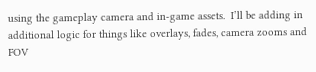using the gameplay camera and in-game assets.  I’ll be adding in additional logic for things like overlays, fades, camera zooms and FOV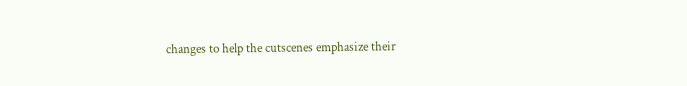changes to help the cutscenes emphasize their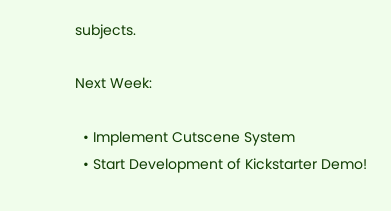subjects.

Next Week:

  • Implement Cutscene System
  • Start Development of Kickstarter Demo!